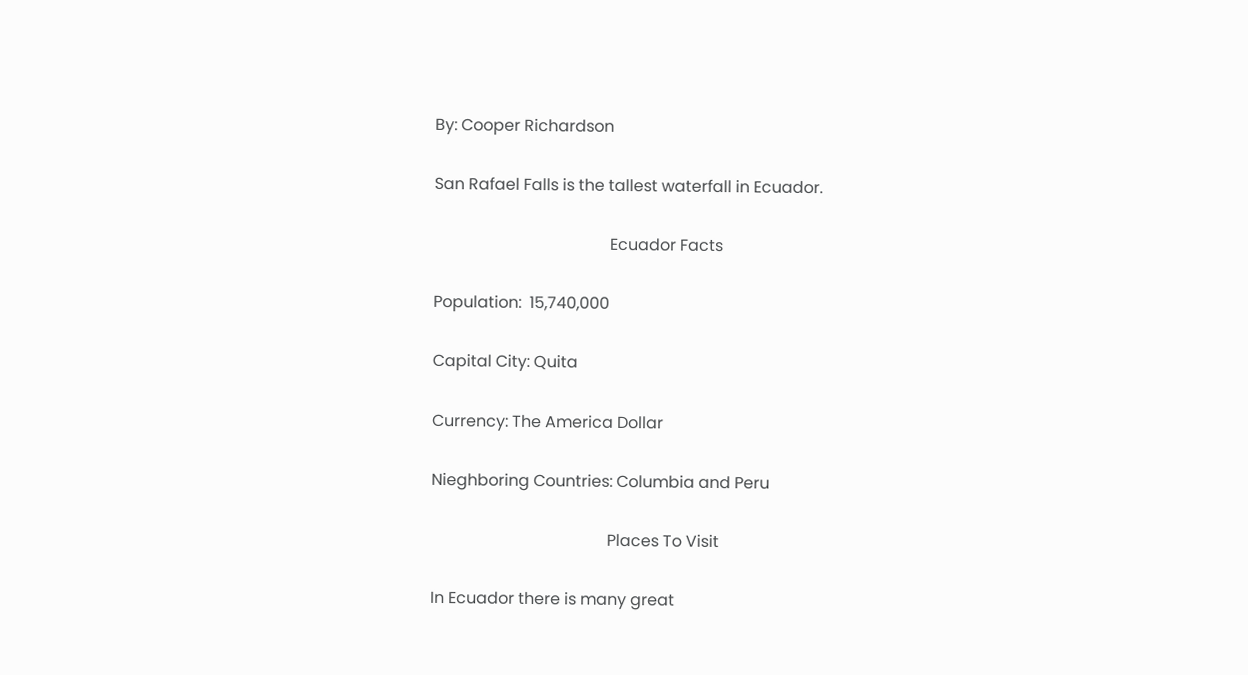By: Cooper Richardson

San Rafael Falls is the tallest waterfall in Ecuador.

                                            Ecuador Facts

Population:  15,740,000

Capital City: Quita

Currency: The America Dollar

Nieghboring Countries: Columbia and Peru

                                            Places To Visit

In Ecuador there is many great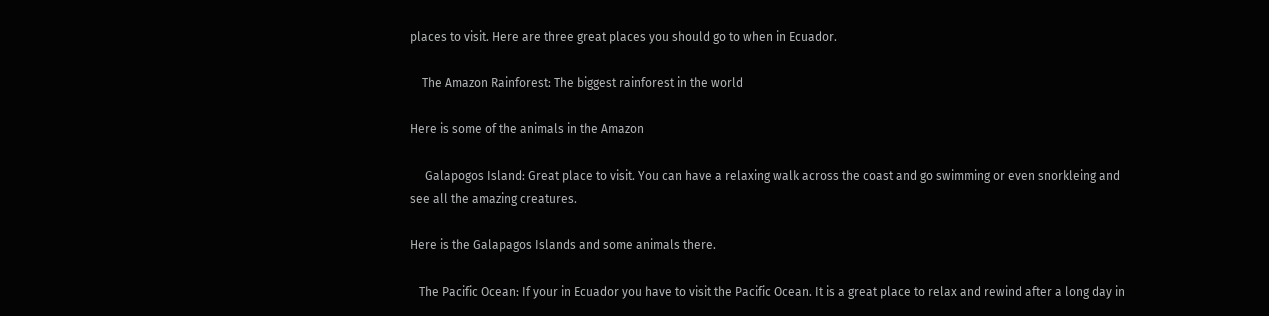places to visit. Here are three great places you should go to when in Ecuador.

    The Amazon Rainforest: The biggest rainforest in the world

Here is some of the animals in the Amazon

     Galapogos Island: Great place to visit. You can have a relaxing walk across the coast and go swimming or even snorkleing and see all the amazing creatures.

Here is the Galapagos Islands and some animals there.

   The Pacific Ocean: If your in Ecuador you have to visit the Pacific Ocean. It is a great place to relax and rewind after a long day in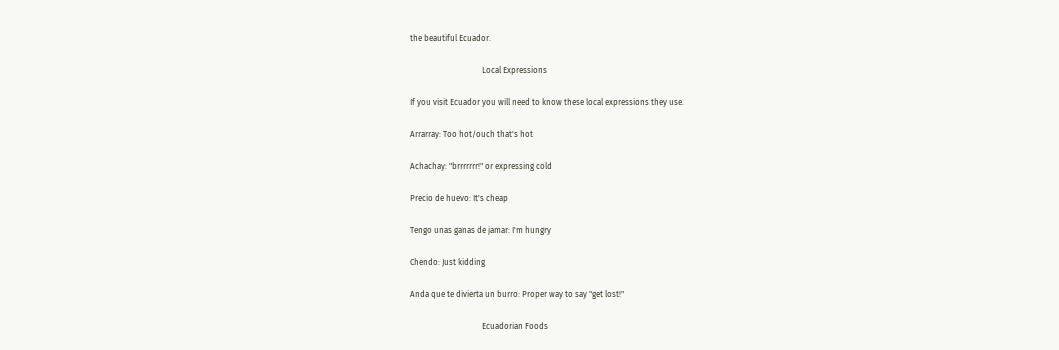the beautiful Ecuador.

                                    Local Expressions

If you visit Ecuador you will need to know these local expressions they use.

Arrarray: Too hot/ouch that's hot

Achachay: "brrrrrrr!" or expressing cold

Precio de huevo: It's cheap

Tengo unas ganas de jamar: I'm hungry

Chendo: Just kidding

Anda que te divierta un burro: Proper way to say "get lost!"

                                    Ecuadorian Foods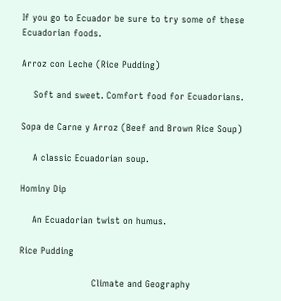If you go to Ecuador be sure to try some of these Ecuadorian foods.

Arroz con Leche (Rice Pudding)

    Soft and sweet. Comfort food for Ecuadorians.

Sopa de Carne y Arroz (Beef and Brown Rice Soup)

    A classic Ecuadorian soup.

Hominy Dip

    An Ecuadorian twist on humus.

Rice Pudding

                        Climate and Geography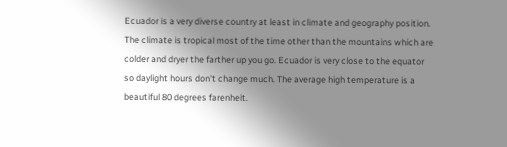Ecuador is a very diverse country at least in climate and geography position. The climate is tropical most of the time other than the mountains which are colder and dryer the farther up you go. Ecuador is very close to the equator so daylight hours don't change much. The average high temperature is a beautiful 80 degrees farenheit.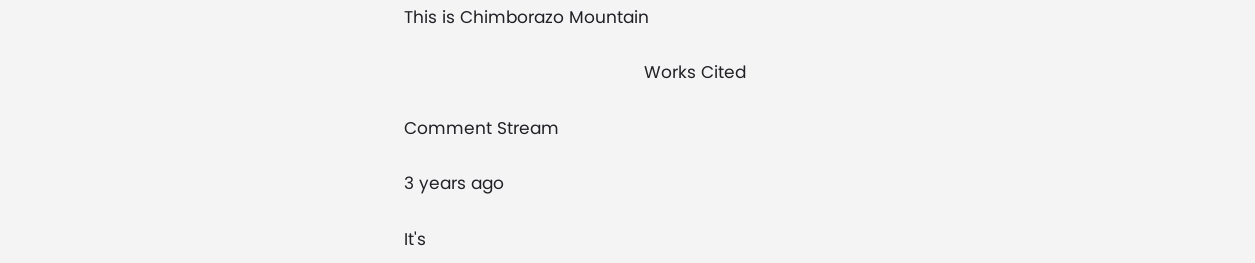This is Chimborazo Mountain

                                                Works Cited

Comment Stream

3 years ago

It's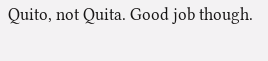Quito, not Quita. Good job though.